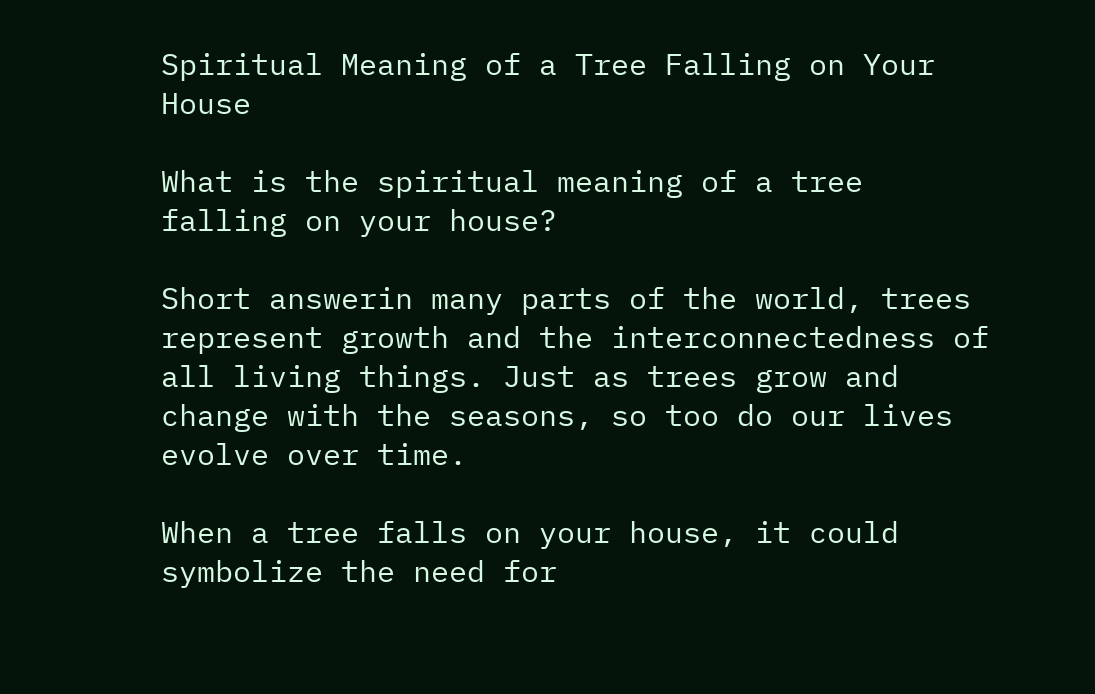Spiritual Meaning of a Tree Falling on Your House

What is the spiritual meaning of a tree falling on your house?

Short answerin many parts of the world, trees represent growth and the interconnectedness of all living things. Just as trees grow and change with the seasons, so too do our lives evolve over time.

When a tree falls on your house, it could symbolize the need for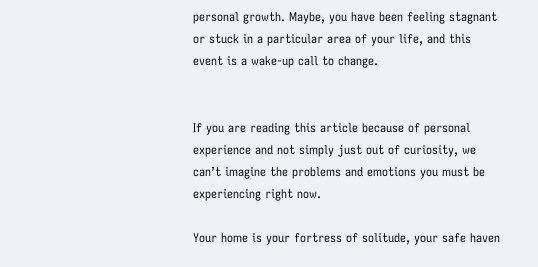personal growth. Maybe, you have been feeling stagnant or stuck in a particular area of your life, and this event is a wake-up call to change.


If you are reading this article because of personal experience and not simply just out of curiosity, we can’t imagine the problems and emotions you must be experiencing right now.

Your home is your fortress of solitude, your safe haven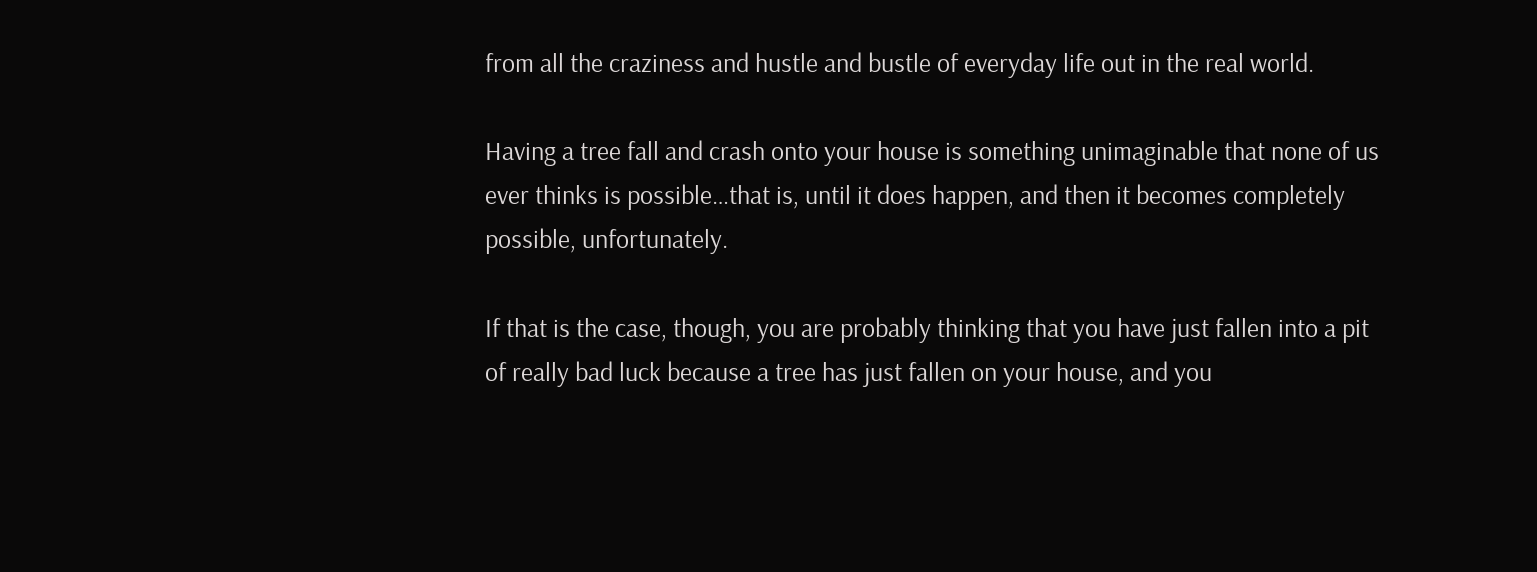from all the craziness and hustle and bustle of everyday life out in the real world.

Having a tree fall and crash onto your house is something unimaginable that none of us ever thinks is possible…that is, until it does happen, and then it becomes completely possible, unfortunately.

If that is the case, though, you are probably thinking that you have just fallen into a pit of really bad luck because a tree has just fallen on your house, and you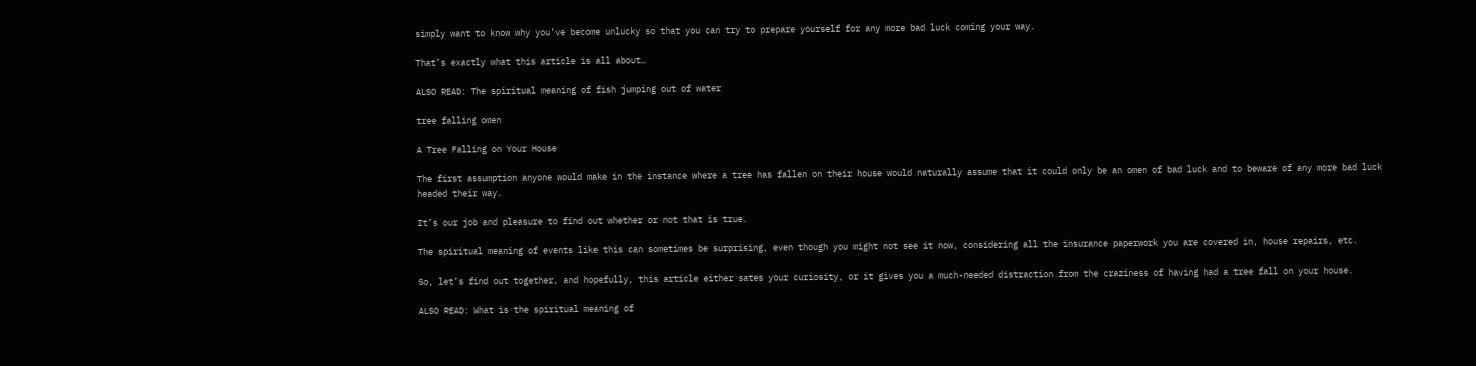simply want to know why you’ve become unlucky so that you can try to prepare yourself for any more bad luck coming your way.

That’s exactly what this article is all about…

ALSO READ: The spiritual meaning of fish jumping out of water

tree falling omen

A Tree Falling on Your House

The first assumption anyone would make in the instance where a tree has fallen on their house would naturally assume that it could only be an omen of bad luck and to beware of any more bad luck headed their way.

It’s our job and pleasure to find out whether or not that is true.

The spiritual meaning of events like this can sometimes be surprising, even though you might not see it now, considering all the insurance paperwork you are covered in, house repairs, etc.

So, let’s find out together, and hopefully, this article either sates your curiosity, or it gives you a much-needed distraction from the craziness of having had a tree fall on your house.

ALSO READ: What is the spiritual meaning of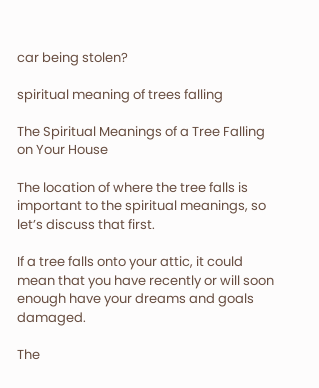car being stolen?

spiritual meaning of trees falling

The Spiritual Meanings of a Tree Falling on Your House

The location of where the tree falls is important to the spiritual meanings, so let’s discuss that first.

If a tree falls onto your attic, it could mean that you have recently or will soon enough have your dreams and goals damaged.

The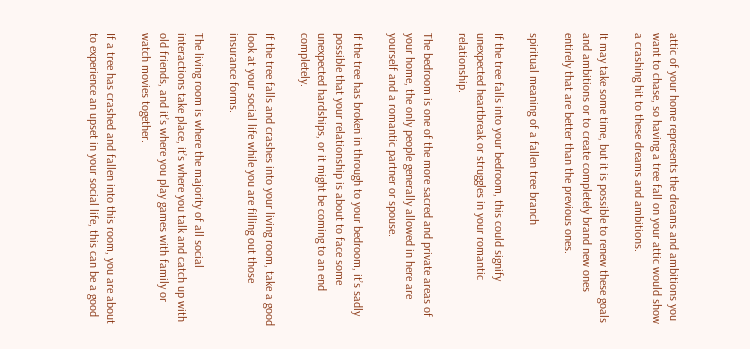attic of your home represents the dreams and ambitions you want to chase, so having a tree fall on your attic would show a crashing hit to these dreams and ambitions.

It may take some time, but it is possible to renew these goals and ambitions or to create completely brand new ones entirely that are better than the previous ones.

spiritual meaning of a fallen tree branch

If the tree falls into your bedroom, this could signify unexpected heartbreak or struggles in your romantic relationship.

The bedroom is one of the more sacred and private areas of your home, the only people generally allowed in here are yourself and a romantic partner or spouse.

If the tree has broken in through to your bedroom, it’s sadly possible that your relationship is about to face some unexpected hardships, or it might be coming to an end completely.

If the tree falls and crashes into your living room, take a good look at your social life while you are filling out those insurance forms.

The living room is where the majority of all social interactions take place, it’s where you talk and catch up with old friends, and it’s where you play games with family or watch movies together.

If a tree has crashed and fallen into this room, you are about to experience an upset in your social life, this can be a good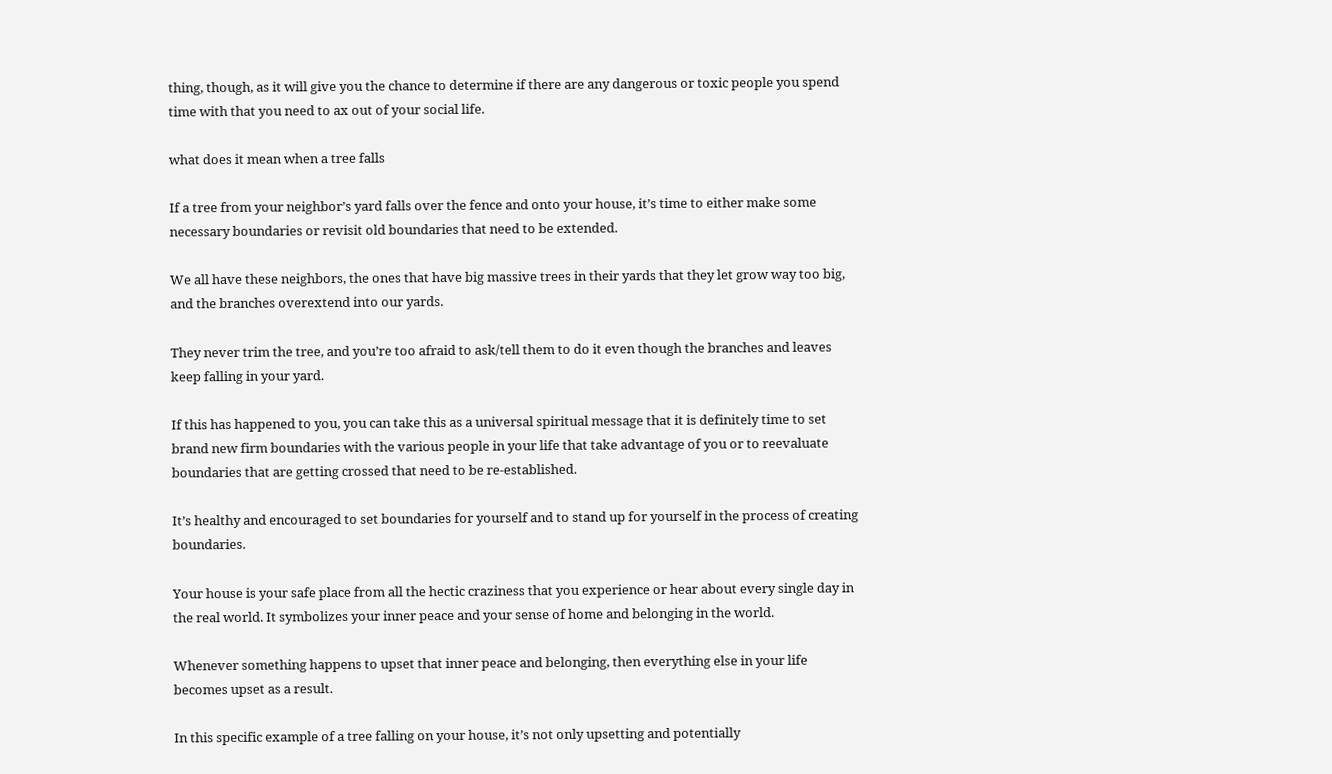thing, though, as it will give you the chance to determine if there are any dangerous or toxic people you spend time with that you need to ax out of your social life.

what does it mean when a tree falls

If a tree from your neighbor’s yard falls over the fence and onto your house, it’s time to either make some necessary boundaries or revisit old boundaries that need to be extended.

We all have these neighbors, the ones that have big massive trees in their yards that they let grow way too big, and the branches overextend into our yards.

They never trim the tree, and you’re too afraid to ask/tell them to do it even though the branches and leaves keep falling in your yard.

If this has happened to you, you can take this as a universal spiritual message that it is definitely time to set brand new firm boundaries with the various people in your life that take advantage of you or to reevaluate boundaries that are getting crossed that need to be re-established.

It’s healthy and encouraged to set boundaries for yourself and to stand up for yourself in the process of creating boundaries.

Your house is your safe place from all the hectic craziness that you experience or hear about every single day in the real world. It symbolizes your inner peace and your sense of home and belonging in the world.

Whenever something happens to upset that inner peace and belonging, then everything else in your life becomes upset as a result.

In this specific example of a tree falling on your house, it’s not only upsetting and potentially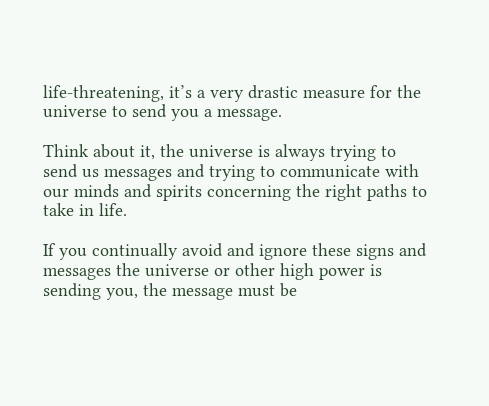life-threatening, it’s a very drastic measure for the universe to send you a message.

Think about it, the universe is always trying to send us messages and trying to communicate with our minds and spirits concerning the right paths to take in life.

If you continually avoid and ignore these signs and messages the universe or other high power is sending you, the message must be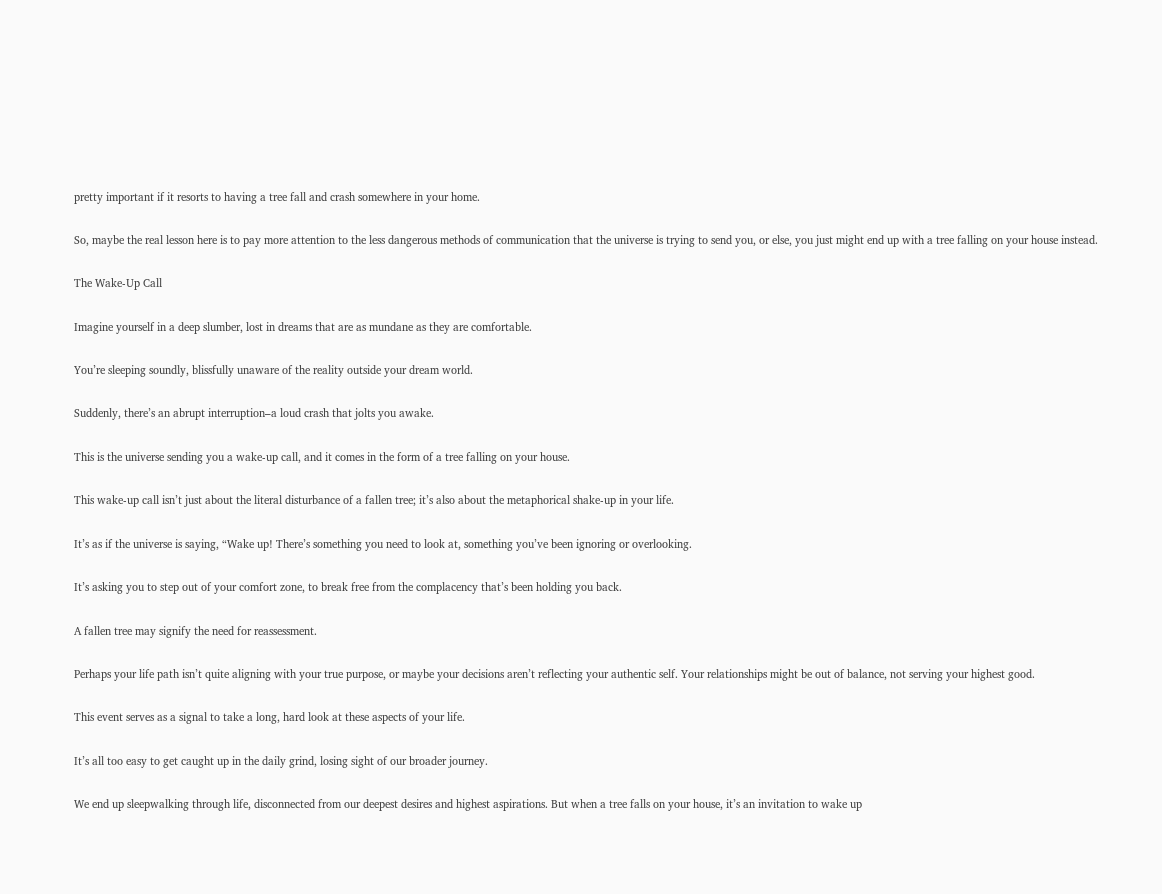pretty important if it resorts to having a tree fall and crash somewhere in your home.

So, maybe the real lesson here is to pay more attention to the less dangerous methods of communication that the universe is trying to send you, or else, you just might end up with a tree falling on your house instead.

The Wake-Up Call

Imagine yourself in a deep slumber, lost in dreams that are as mundane as they are comfortable.

You’re sleeping soundly, blissfully unaware of the reality outside your dream world.

Suddenly, there’s an abrupt interruption–a loud crash that jolts you awake.

This is the universe sending you a wake-up call, and it comes in the form of a tree falling on your house.

This wake-up call isn’t just about the literal disturbance of a fallen tree; it’s also about the metaphorical shake-up in your life.

It’s as if the universe is saying, “Wake up! There’s something you need to look at, something you’ve been ignoring or overlooking.

It’s asking you to step out of your comfort zone, to break free from the complacency that’s been holding you back.

A fallen tree may signify the need for reassessment.

Perhaps your life path isn’t quite aligning with your true purpose, or maybe your decisions aren’t reflecting your authentic self. Your relationships might be out of balance, not serving your highest good.

This event serves as a signal to take a long, hard look at these aspects of your life.

It’s all too easy to get caught up in the daily grind, losing sight of our broader journey.

We end up sleepwalking through life, disconnected from our deepest desires and highest aspirations. But when a tree falls on your house, it’s an invitation to wake up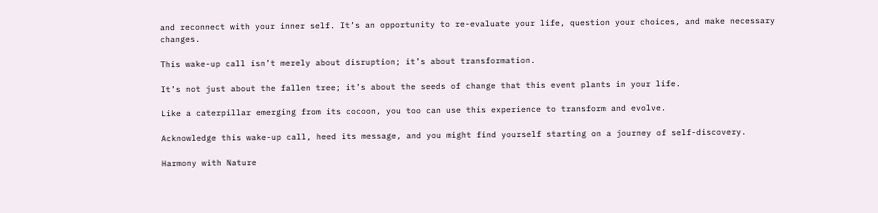and reconnect with your inner self. It’s an opportunity to re-evaluate your life, question your choices, and make necessary changes.

This wake-up call isn’t merely about disruption; it’s about transformation.

It’s not just about the fallen tree; it’s about the seeds of change that this event plants in your life.

Like a caterpillar emerging from its cocoon, you too can use this experience to transform and evolve.

Acknowledge this wake-up call, heed its message, and you might find yourself starting on a journey of self-discovery.

Harmony with Nature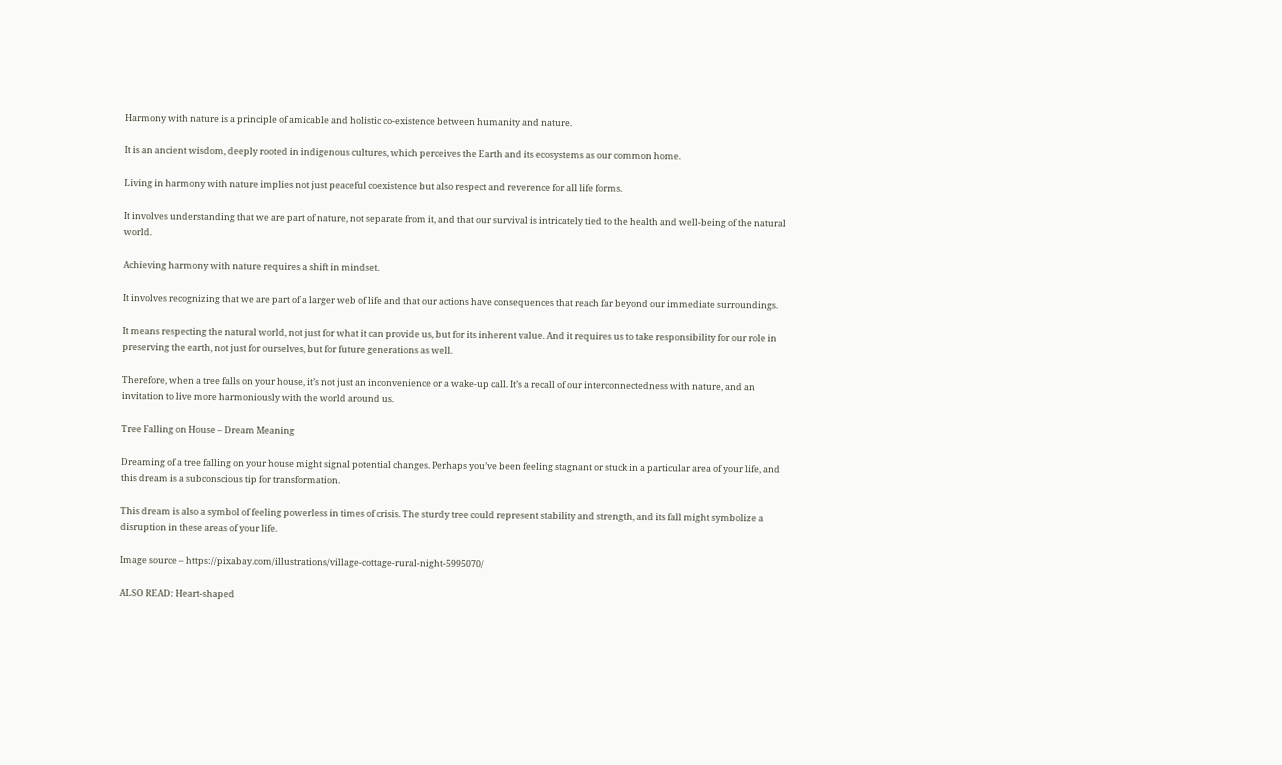Harmony with nature is a principle of amicable and holistic co-existence between humanity and nature.

It is an ancient wisdom, deeply rooted in indigenous cultures, which perceives the Earth and its ecosystems as our common home.

Living in harmony with nature implies not just peaceful coexistence but also respect and reverence for all life forms.

It involves understanding that we are part of nature, not separate from it, and that our survival is intricately tied to the health and well-being of the natural world.

Achieving harmony with nature requires a shift in mindset.

It involves recognizing that we are part of a larger web of life and that our actions have consequences that reach far beyond our immediate surroundings.

It means respecting the natural world, not just for what it can provide us, but for its inherent value. And it requires us to take responsibility for our role in preserving the earth, not just for ourselves, but for future generations as well.

Therefore, when a tree falls on your house, it’s not just an inconvenience or a wake-up call. It’s a recall of our interconnectedness with nature, and an invitation to live more harmoniously with the world around us.

Tree Falling on House – Dream Meaning

Dreaming of a tree falling on your house might signal potential changes. Perhaps you’ve been feeling stagnant or stuck in a particular area of your life, and this dream is a subconscious tip for transformation.

This dream is also a symbol of feeling powerless in times of crisis. The sturdy tree could represent stability and strength, and its fall might symbolize a disruption in these areas of your life.

Image source – https://pixabay.com/illustrations/village-cottage-rural-night-5995070/

ALSO READ: Heart-shaped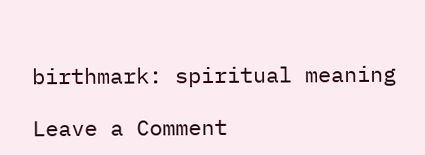birthmark: spiritual meaning

Leave a Comment